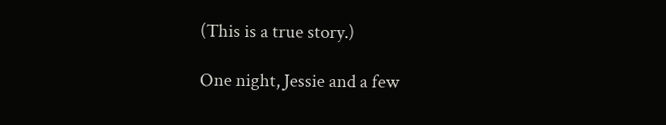(This is a true story.)

One night, Jessie and a few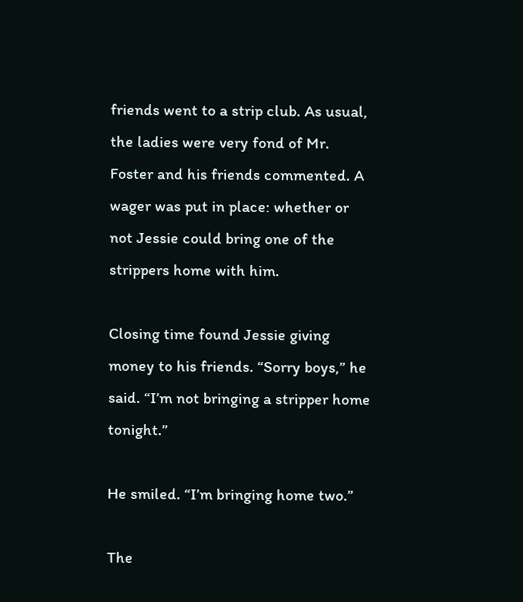friends went to a strip club. As usual, the ladies were very fond of Mr. Foster and his friends commented. A wager was put in place: whether or not Jessie could bring one of the strippers home with him.

Closing time found Jessie giving money to his friends. “Sorry boys,” he said. “I’m not bringing a stripper home tonight.”

He smiled. “I’m bringing home two.”

The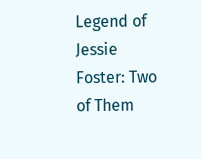Legend of Jessie Foster: Two of Them